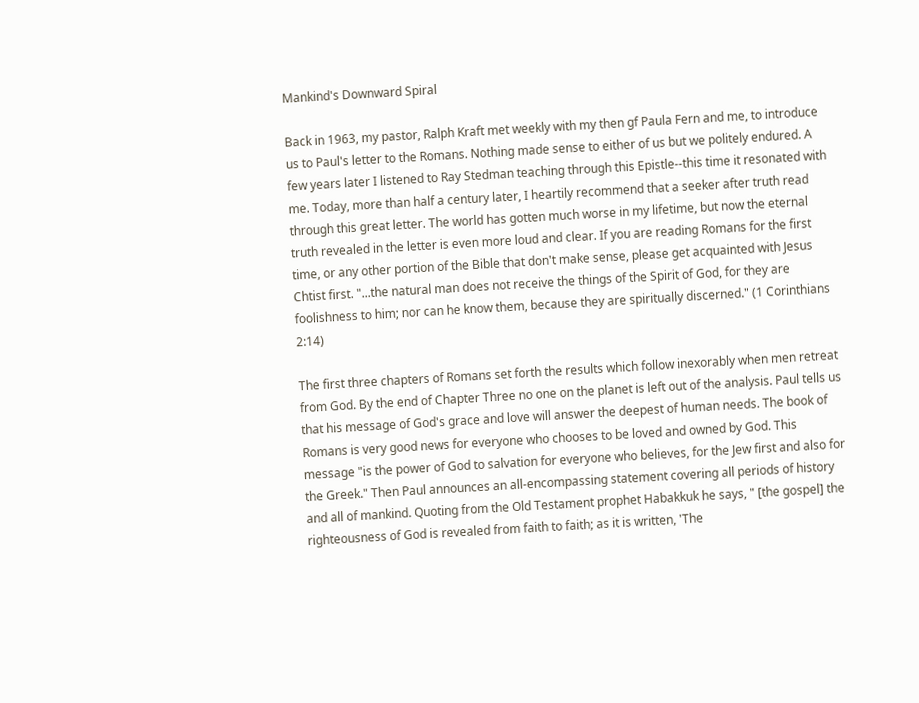Mankind's Downward Spiral

Back in 1963, my pastor, Ralph Kraft met weekly with my then gf Paula Fern and me, to introduce us to Paul's letter to the Romans. Nothing made sense to either of us but we politely endured. A few years later I listened to Ray Stedman teaching through this Epistle--this time it resonated with me. Today, more than half a century later, I heartily recommend that a seeker after truth read through this great letter. The world has gotten much worse in my lifetime, but now the eternal truth revealed in the letter is even more loud and clear. If you are reading Romans for the first time, or any other portion of the Bible that don't make sense, please get acquainted with Jesus Chtist first. "...the natural man does not receive the things of the Spirit of God, for they are foolishness to him; nor can he know them, because they are spiritually discerned." (1 Corinthians 2:14)

The first three chapters of Romans set forth the results which follow inexorably when men retreat from God. By the end of Chapter Three no one on the planet is left out of the analysis. Paul tells us that his message of God's grace and love will answer the deepest of human needs. The book of Romans is very good news for everyone who chooses to be loved and owned by God. This message "is the power of God to salvation for everyone who believes, for the Jew first and also for the Greek." Then Paul announces an all-encompassing statement covering all periods of history and all of mankind. Quoting from the Old Testament prophet Habakkuk he says, " [the gospel] the righteousness of God is revealed from faith to faith; as it is written, 'The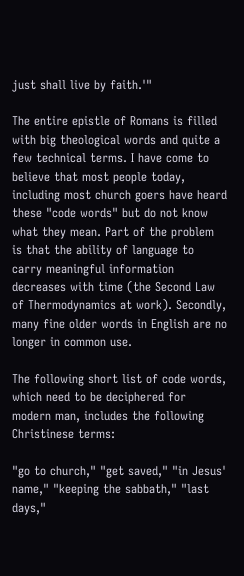just shall live by faith.'"

The entire epistle of Romans is filled with big theological words and quite a few technical terms. I have come to believe that most people today, including most church goers have heard these "code words" but do not know what they mean. Part of the problem is that the ability of language to carry meaningful information decreases with time (the Second Law of Thermodynamics at work). Secondly, many fine older words in English are no longer in common use.

The following short list of code words, which need to be deciphered for modern man, includes the following Christinese terms:

"go to church," "get saved," "in Jesus' name," "keeping the sabbath," "last days,"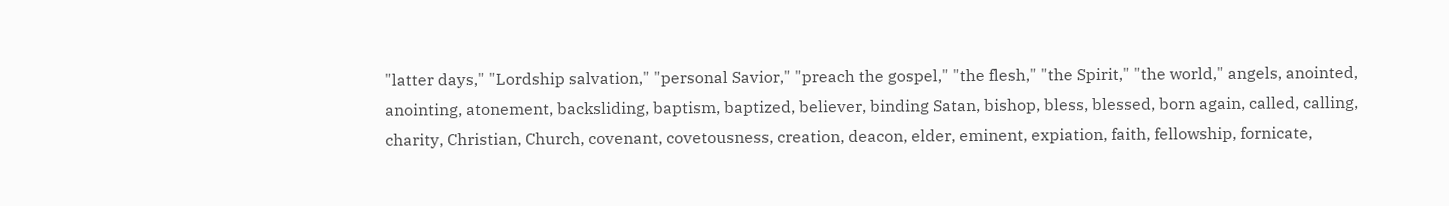"latter days," "Lordship salvation," "personal Savior," "preach the gospel," "the flesh," "the Spirit," "the world," angels, anointed, anointing, atonement, backsliding, baptism, baptized, believer, binding Satan, bishop, bless, blessed, born again, called, calling, charity, Christian, Church, covenant, covetousness, creation, deacon, elder, eminent, expiation, faith, fellowship, fornicate,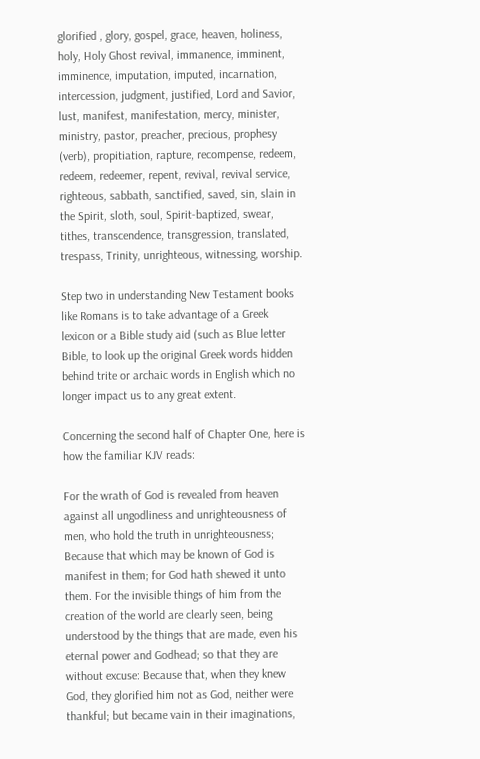glorified , glory, gospel, grace, heaven, holiness, holy, Holy Ghost revival, immanence, imminent, imminence, imputation, imputed, incarnation, intercession, judgment, justified, Lord and Savior, lust, manifest, manifestation, mercy, minister, ministry, pastor, preacher, precious, prophesy (verb), propitiation, rapture, recompense, redeem, redeem, redeemer, repent, revival, revival service, righteous, sabbath, sanctified, saved, sin, slain in the Spirit, sloth, soul, Spirit-baptized, swear, tithes, transcendence, transgression, translated, trespass, Trinity, unrighteous, witnessing, worship.

Step two in understanding New Testament books like Romans is to take advantage of a Greek lexicon or a Bible study aid (such as Blue letter Bible, to look up the original Greek words hidden behind trite or archaic words in English which no longer impact us to any great extent.

Concerning the second half of Chapter One, here is how the familiar KJV reads:

For the wrath of God is revealed from heaven against all ungodliness and unrighteousness of men, who hold the truth in unrighteousness; Because that which may be known of God is manifest in them; for God hath shewed it unto them. For the invisible things of him from the creation of the world are clearly seen, being understood by the things that are made, even his eternal power and Godhead; so that they are without excuse: Because that, when they knew God, they glorified him not as God, neither were thankful; but became vain in their imaginations,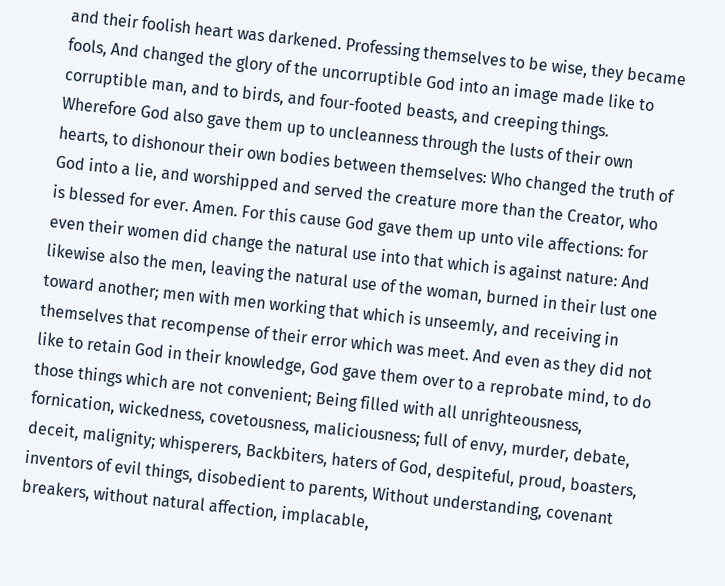and their foolish heart was darkened. Professing themselves to be wise, they became fools, And changed the glory of the uncorruptible God into an image made like to corruptible man, and to birds, and four-footed beasts, and creeping things. Wherefore God also gave them up to uncleanness through the lusts of their own hearts, to dishonour their own bodies between themselves: Who changed the truth of God into a lie, and worshipped and served the creature more than the Creator, who is blessed for ever. Amen. For this cause God gave them up unto vile affections: for even their women did change the natural use into that which is against nature: And likewise also the men, leaving the natural use of the woman, burned in their lust one toward another; men with men working that which is unseemly, and receiving in themselves that recompense of their error which was meet. And even as they did not like to retain God in their knowledge, God gave them over to a reprobate mind, to do those things which are not convenient; Being filled with all unrighteousness, fornication, wickedness, covetousness, maliciousness; full of envy, murder, debate, deceit, malignity; whisperers, Backbiters, haters of God, despiteful, proud, boasters, inventors of evil things, disobedient to parents, Without understanding, covenant breakers, without natural affection, implacable,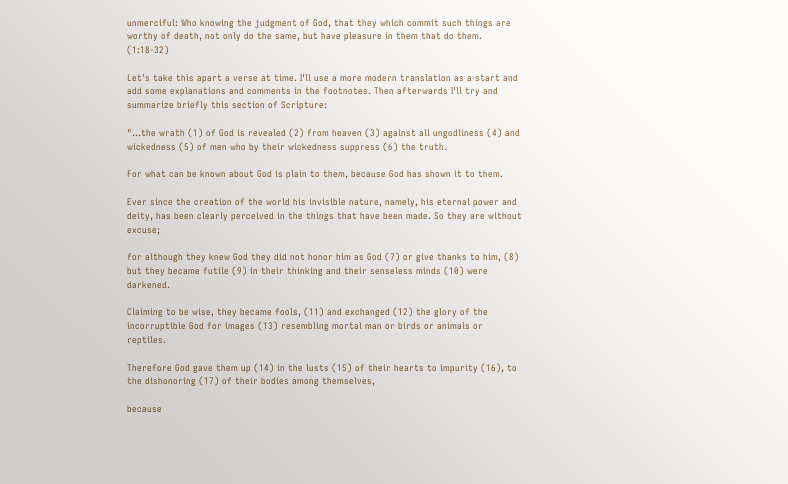unmerciful: Who knowing the judgment of God, that they which commit such things are worthy of death, not only do the same, but have pleasure in them that do them. (1:18-32)

Let's take this apart a verse at time. I'll use a more modern translation as a start and add some explanations and comments in the footnotes. Then afterwards I'll try and summarize briefly this section of Scripture:

"...the wrath (1) of God is revealed (2) from heaven (3) against all ungodliness (4) and wickedness (5) of men who by their wickedness suppress (6) the truth.

For what can be known about God is plain to them, because God has shown it to them.

Ever since the creation of the world his invisible nature, namely, his eternal power and deity, has been clearly perceived in the things that have been made. So they are without excuse;

for although they knew God they did not honor him as God (7) or give thanks to him, (8) but they became futile (9) in their thinking and their senseless minds (10) were darkened.

Claiming to be wise, they became fools, (11) and exchanged (12) the glory of the incorruptible God for images (13) resembling mortal man or birds or animals or reptiles.

Therefore God gave them up (14) in the lusts (15) of their hearts to impurity (16), to the dishonoring (17) of their bodies among themselves,

because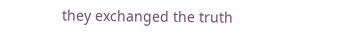they exchanged the truth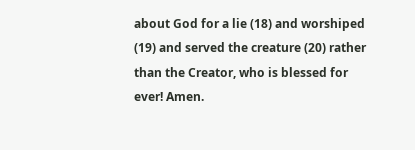about God for a lie (18) and worshiped (19) and served the creature (20) rather than the Creator, who is blessed for ever! Amen.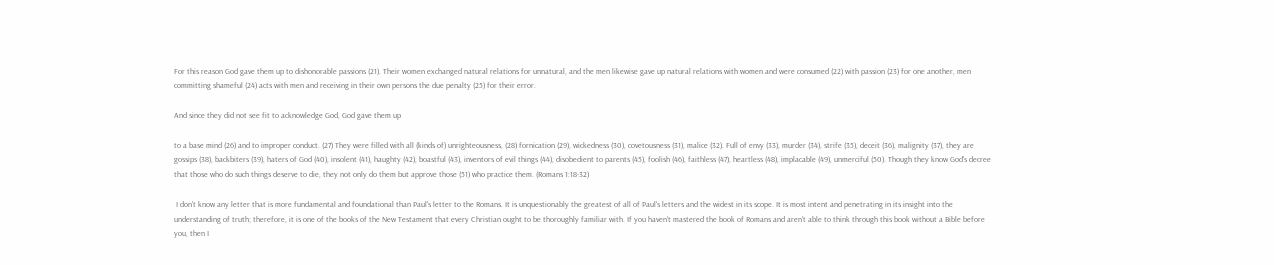For this reason God gave them up to dishonorable passions (21). Their women exchanged natural relations for unnatural, and the men likewise gave up natural relations with women and were consumed (22) with passion (23) for one another, men committing shameful (24) acts with men and receiving in their own persons the due penalty (25) for their error.

And since they did not see fit to acknowledge God, God gave them up

to a base mind (26) and to improper conduct. (27) They were filled with all (kinds of) unrighteousness, (28) fornication (29), wickedness (30), covetousness (31), malice (32). Full of envy (33), murder (34), strife (35), deceit (36), malignity (37), they are gossips (38), backbiters (39), haters of God (40), insolent (41), haughty (42), boastful (43), inventors of evil things (44), disobedient to parents (45), foolish (46), faithless (47), heartless (48), implacable (49), unmerciful (50). Though they know God's decree that those who do such things deserve to die, they not only do them but approve those (51) who practice them. (Romans 1:18-32)

 I don't know any letter that is more fundamental and foundational than Paul's letter to the Romans. It is unquestionably the greatest of all of Paul's letters and the widest in its scope. It is most intent and penetrating in its insight into the understanding of truth; therefore, it is one of the books of the New Testament that every Christian ought to be thoroughly familiar with. If you haven't mastered the book of Romans and aren't able to think through this book without a Bible before you, then I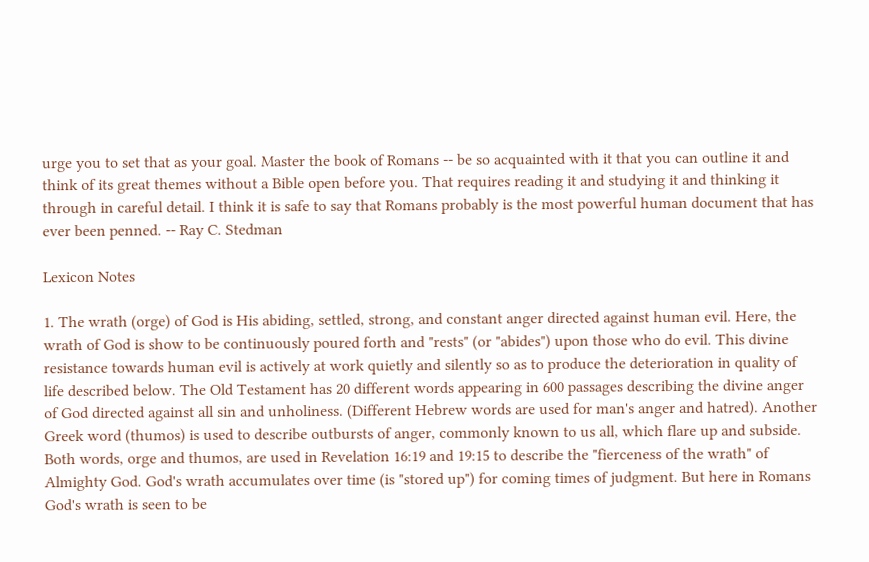urge you to set that as your goal. Master the book of Romans -- be so acquainted with it that you can outline it and think of its great themes without a Bible open before you. That requires reading it and studying it and thinking it through in careful detail. I think it is safe to say that Romans probably is the most powerful human document that has ever been penned. -- Ray C. Stedman

Lexicon Notes

1. The wrath (orge) of God is His abiding, settled, strong, and constant anger directed against human evil. Here, the wrath of God is show to be continuously poured forth and "rests" (or "abides") upon those who do evil. This divine resistance towards human evil is actively at work quietly and silently so as to produce the deterioration in quality of life described below. The Old Testament has 20 different words appearing in 600 passages describing the divine anger of God directed against all sin and unholiness. (Different Hebrew words are used for man's anger and hatred). Another Greek word (thumos) is used to describe outbursts of anger, commonly known to us all, which flare up and subside. Both words, orge and thumos, are used in Revelation 16:19 and 19:15 to describe the "fierceness of the wrath" of Almighty God. God's wrath accumulates over time (is "stored up") for coming times of judgment. But here in Romans God's wrath is seen to be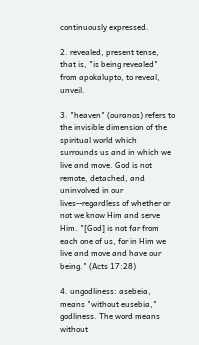continuously expressed.

2. revealed, present tense, that is, "is being revealed" from apokalupto, to reveal, unveil.

3. "heaven" (ouranos) refers to the invisible dimension of the spiritual world which surrounds us and in which we live and move. God is not remote, detached, and uninvolved in our lives--regardless of whether or not we know Him and serve Him. "[God] is not far from each one of us, for in Him we live and move and have our being." (Acts 17:28)

4. ungodliness: asebeia, means "without eusebia," godliness. The word means without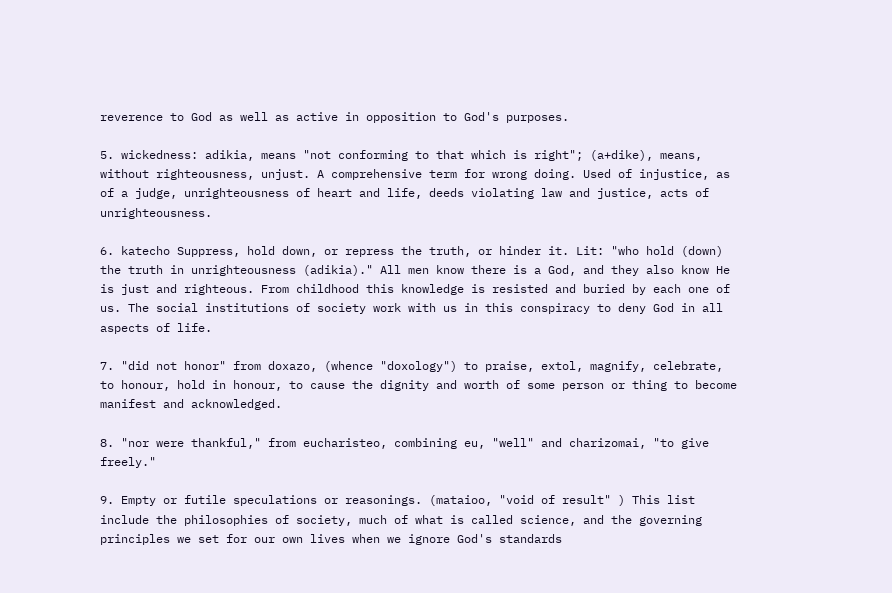reverence to God as well as active in opposition to God's purposes.

5. wickedness: adikia, means "not conforming to that which is right"; (a+dike), means, without righteousness, unjust. A comprehensive term for wrong doing. Used of injustice, as of a judge, unrighteousness of heart and life, deeds violating law and justice, acts of unrighteousness.

6. katecho Suppress, hold down, or repress the truth, or hinder it. Lit: "who hold (down) the truth in unrighteousness (adikia)." All men know there is a God, and they also know He is just and righteous. From childhood this knowledge is resisted and buried by each one of us. The social institutions of society work with us in this conspiracy to deny God in all aspects of life.

7. "did not honor" from doxazo, (whence "doxology") to praise, extol, magnify, celebrate, to honour, hold in honour, to cause the dignity and worth of some person or thing to become manifest and acknowledged.

8. "nor were thankful," from eucharisteo, combining eu, "well" and charizomai, "to give freely."

9. Empty or futile speculations or reasonings. (mataioo, "void of result" ) This list include the philosophies of society, much of what is called science, and the governing principles we set for our own lives when we ignore God's standards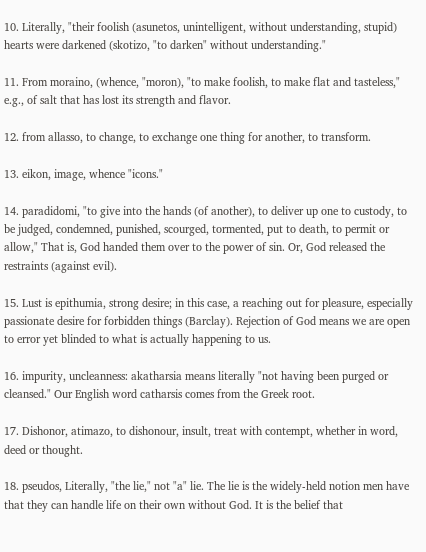10. Literally, "their foolish (asunetos, unintelligent, without understanding, stupid) hearts were darkened (skotizo, "to darken" without understanding."

11. From moraino, (whence, "moron), "to make foolish, to make flat and tasteless," e.g., of salt that has lost its strength and flavor.

12. from allasso, to change, to exchange one thing for another, to transform.

13. eikon, image, whence "icons."

14. paradidomi, "to give into the hands (of another), to deliver up one to custody, to be judged, condemned, punished, scourged, tormented, put to death, to permit or allow," That is, God handed them over to the power of sin. Or, God released the restraints (against evil).

15. Lust is epithumia, strong desire; in this case, a reaching out for pleasure, especially passionate desire for forbidden things (Barclay). Rejection of God means we are open to error yet blinded to what is actually happening to us.

16. impurity, uncleanness: akatharsia means literally "not having been purged or cleansed." Our English word catharsis comes from the Greek root.

17. Dishonor, atimazo, to dishonour, insult, treat with contempt, whether in word, deed or thought.

18. pseudos, Literally, "the lie," not "a" lie. The lie is the widely-held notion men have that they can handle life on their own without God. It is the belief that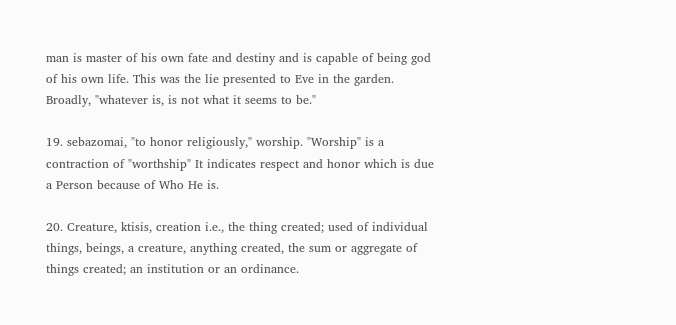man is master of his own fate and destiny and is capable of being god of his own life. This was the lie presented to Eve in the garden. Broadly, "whatever is, is not what it seems to be."

19. sebazomai, "to honor religiously," worship. "Worship" is a contraction of "worthship" It indicates respect and honor which is due a Person because of Who He is.

20. Creature, ktisis, creation i.e., the thing created; used of individual things, beings, a creature, anything created, the sum or aggregate of things created; an institution or an ordinance.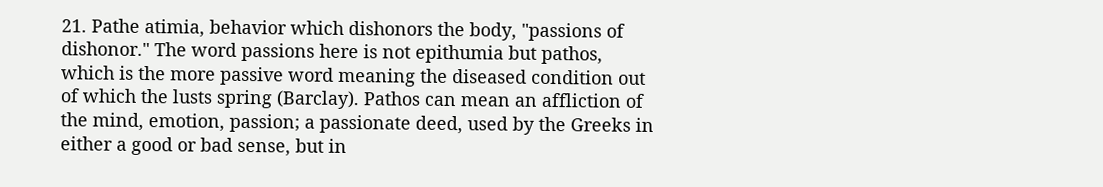21. Pathe atimia, behavior which dishonors the body, "passions of dishonor." The word passions here is not epithumia but pathos, which is the more passive word meaning the diseased condition out of which the lusts spring (Barclay). Pathos can mean an affliction of the mind, emotion, passion; a passionate deed, used by the Greeks in either a good or bad sense, but in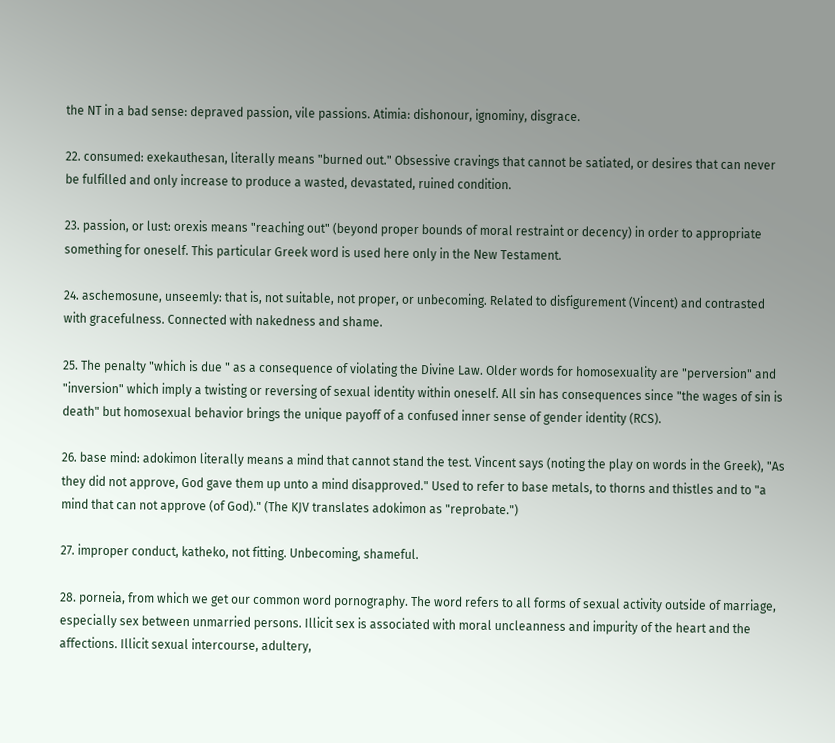the NT in a bad sense: depraved passion, vile passions. Atimia: dishonour, ignominy, disgrace.

22. consumed: exekauthesan, literally means "burned out." Obsessive cravings that cannot be satiated, or desires that can never be fulfilled and only increase to produce a wasted, devastated, ruined condition.

23. passion, or lust: orexis means "reaching out" (beyond proper bounds of moral restraint or decency) in order to appropriate something for oneself. This particular Greek word is used here only in the New Testament.

24. aschemosune, unseemly: that is, not suitable, not proper, or unbecoming. Related to disfigurement (Vincent) and contrasted with gracefulness. Connected with nakedness and shame.

25. The penalty "which is due " as a consequence of violating the Divine Law. Older words for homosexuality are "perversion" and "inversion" which imply a twisting or reversing of sexual identity within oneself. All sin has consequences since "the wages of sin is death" but homosexual behavior brings the unique payoff of a confused inner sense of gender identity (RCS).

26. base mind: adokimon literally means a mind that cannot stand the test. Vincent says (noting the play on words in the Greek), "As they did not approve, God gave them up unto a mind disapproved." Used to refer to base metals, to thorns and thistles and to "a mind that can not approve (of God)." (The KJV translates adokimon as "reprobate.")

27. improper conduct, katheko, not fitting. Unbecoming, shameful.

28. porneia, from which we get our common word pornography. The word refers to all forms of sexual activity outside of marriage, especially sex between unmarried persons. Illicit sex is associated with moral uncleanness and impurity of the heart and the affections. Illicit sexual intercourse, adultery,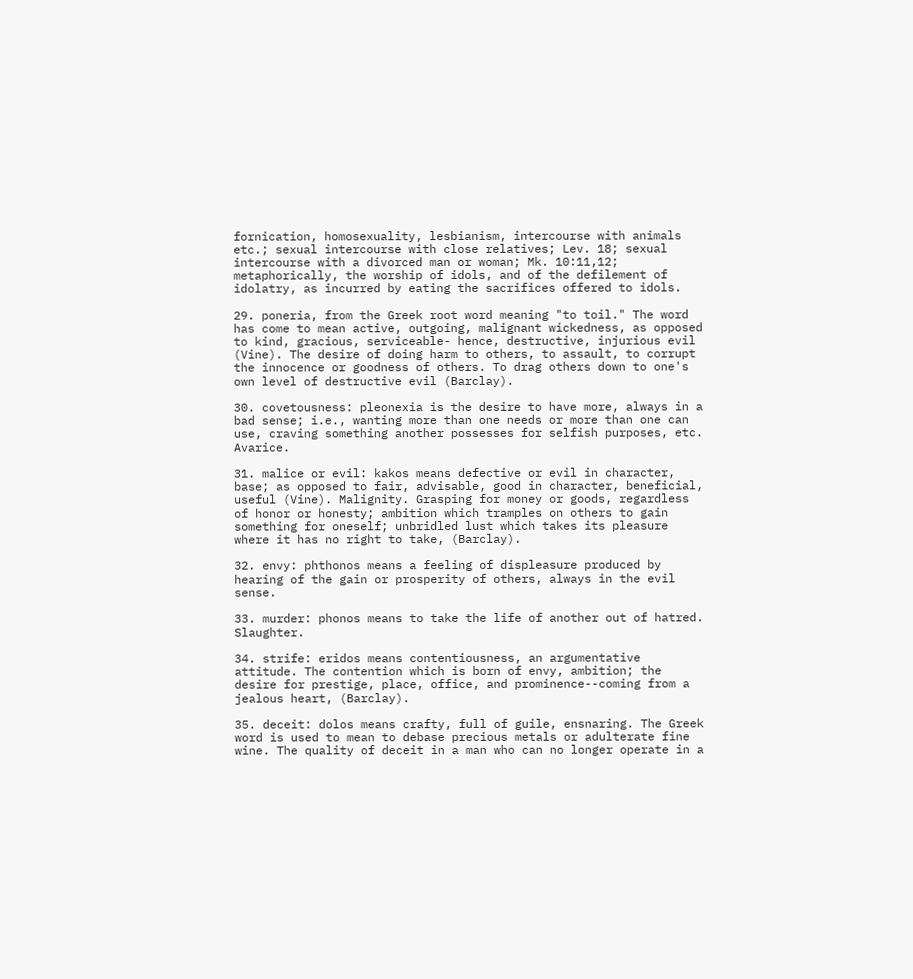fornication, homosexuality, lesbianism, intercourse with animals etc.; sexual intercourse with close relatives; Lev. 18; sexual intercourse with a divorced man or woman; Mk. 10:11,12; metaphorically, the worship of idols, and of the defilement of idolatry, as incurred by eating the sacrifices offered to idols.

29. poneria, from the Greek root word meaning "to toil." The word has come to mean active, outgoing, malignant wickedness, as opposed to kind, gracious, serviceable- hence, destructive, injurious evil (Vine). The desire of doing harm to others, to assault, to corrupt the innocence or goodness of others. To drag others down to one's own level of destructive evil (Barclay).

30. covetousness: pleonexia is the desire to have more, always in a bad sense; i.e., wanting more than one needs or more than one can use, craving something another possesses for selfish purposes, etc. Avarice.

31. malice or evil: kakos means defective or evil in character, base; as opposed to fair, advisable, good in character, beneficial, useful (Vine). Malignity. Grasping for money or goods, regardless of honor or honesty; ambition which tramples on others to gain something for oneself; unbridled lust which takes its pleasure where it has no right to take, (Barclay).

32. envy: phthonos means a feeling of displeasure produced by hearing of the gain or prosperity of others, always in the evil sense.

33. murder: phonos means to take the life of another out of hatred. Slaughter.

34. strife: eridos means contentiousness, an argumentative attitude. The contention which is born of envy, ambition; the desire for prestige, place, office, and prominence--coming from a jealous heart, (Barclay).

35. deceit: dolos means crafty, full of guile, ensnaring. The Greek word is used to mean to debase precious metals or adulterate fine wine. The quality of deceit in a man who can no longer operate in a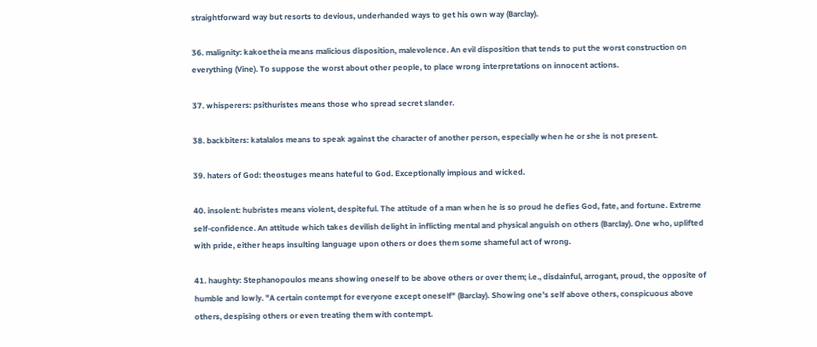straightforward way but resorts to devious, underhanded ways to get his own way (Barclay).

36. malignity: kakoetheia means malicious disposition, malevolence. An evil disposition that tends to put the worst construction on everything (Vine). To suppose the worst about other people, to place wrong interpretations on innocent actions.

37. whisperers: psithuristes means those who spread secret slander.

38. backbiters: katalalos means to speak against the character of another person, especially when he or she is not present.

39. haters of God: theostuges means hateful to God. Exceptionally impious and wicked.

40. insolent: hubristes means violent, despiteful. The attitude of a man when he is so proud he defies God, fate, and fortune. Extreme self-confidence. An attitude which takes devilish delight in inflicting mental and physical anguish on others (Barclay). One who, uplifted with pride, either heaps insulting language upon others or does them some shameful act of wrong.

41. haughty: Stephanopoulos means showing oneself to be above others or over them; i.e., disdainful, arrogant, proud, the opposite of humble and lowly. "A certain contempt for everyone except oneself" (Barclay). Showing one's self above others, conspicuous above others, despising others or even treating them with contempt.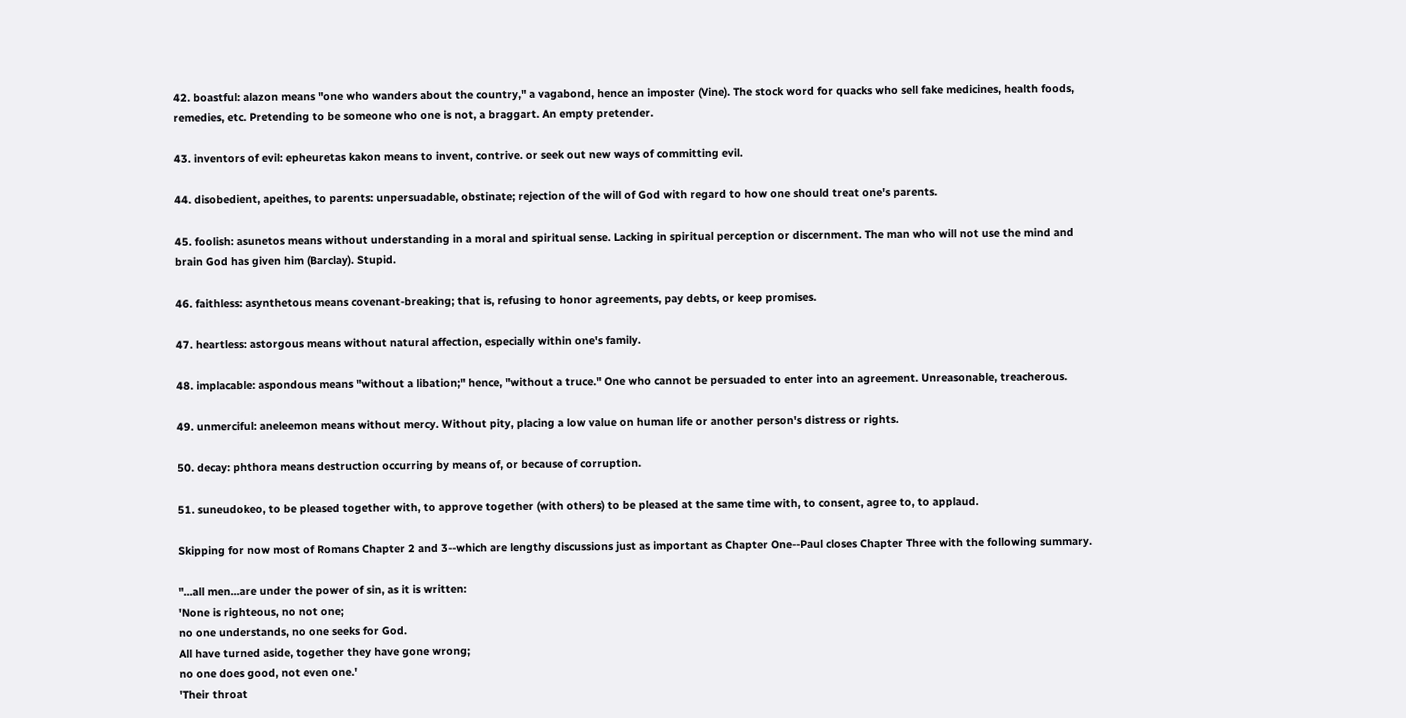42. boastful: alazon means "one who wanders about the country," a vagabond, hence an imposter (Vine). The stock word for quacks who sell fake medicines, health foods, remedies, etc. Pretending to be someone who one is not, a braggart. An empty pretender.

43. inventors of evil: epheuretas kakon means to invent, contrive. or seek out new ways of committing evil.

44. disobedient, apeithes, to parents: unpersuadable, obstinate; rejection of the will of God with regard to how one should treat one's parents.

45. foolish: asunetos means without understanding in a moral and spiritual sense. Lacking in spiritual perception or discernment. The man who will not use the mind and brain God has given him (Barclay). Stupid.

46. faithless: asynthetous means covenant-breaking; that is, refusing to honor agreements, pay debts, or keep promises.

47. heartless: astorgous means without natural affection, especially within one's family.

48. implacable: aspondous means "without a libation;" hence, "without a truce." One who cannot be persuaded to enter into an agreement. Unreasonable, treacherous.

49. unmerciful: aneleemon means without mercy. Without pity, placing a low value on human life or another person's distress or rights.

50. decay: phthora means destruction occurring by means of, or because of corruption.

51. suneudokeo, to be pleased together with, to approve together (with others) to be pleased at the same time with, to consent, agree to, to applaud.

Skipping for now most of Romans Chapter 2 and 3--which are lengthy discussions just as important as Chapter One--Paul closes Chapter Three with the following summary.

"...all men...are under the power of sin, as it is written:
'None is righteous, no not one;
no one understands, no one seeks for God.
All have turned aside, together they have gone wrong;
no one does good, not even one.'
'Their throat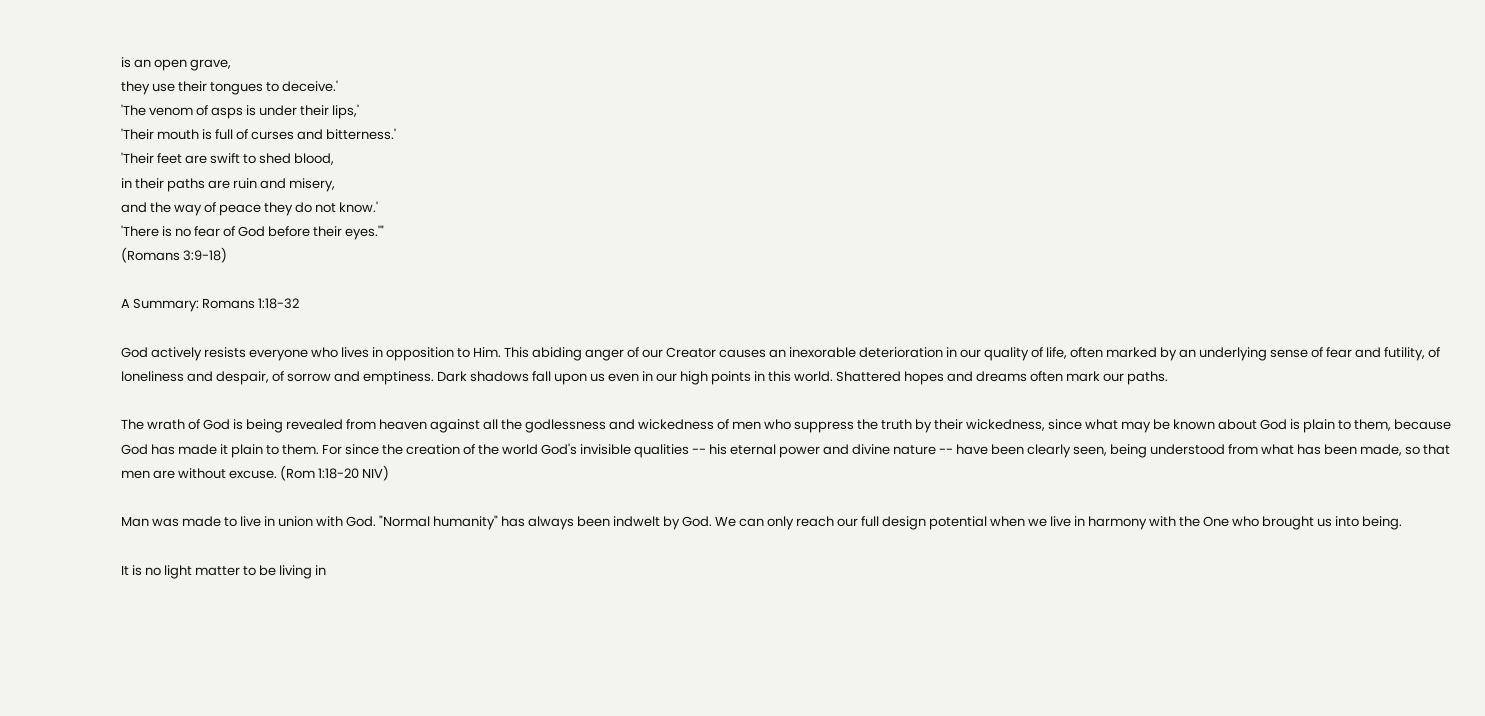is an open grave,
they use their tongues to deceive.'
'The venom of asps is under their lips,'
'Their mouth is full of curses and bitterness.'
'Their feet are swift to shed blood,
in their paths are ruin and misery,
and the way of peace they do not know.'
'There is no fear of God before their eyes.'"
(Romans 3:9-18)

A Summary: Romans 1:18-32

God actively resists everyone who lives in opposition to Him. This abiding anger of our Creator causes an inexorable deterioration in our quality of life, often marked by an underlying sense of fear and futility, of loneliness and despair, of sorrow and emptiness. Dark shadows fall upon us even in our high points in this world. Shattered hopes and dreams often mark our paths.

The wrath of God is being revealed from heaven against all the godlessness and wickedness of men who suppress the truth by their wickedness, since what may be known about God is plain to them, because God has made it plain to them. For since the creation of the world God's invisible qualities -- his eternal power and divine nature -- have been clearly seen, being understood from what has been made, so that men are without excuse. (Rom 1:18-20 NIV)

Man was made to live in union with God. "Normal humanity" has always been indwelt by God. We can only reach our full design potential when we live in harmony with the One who brought us into being.

It is no light matter to be living in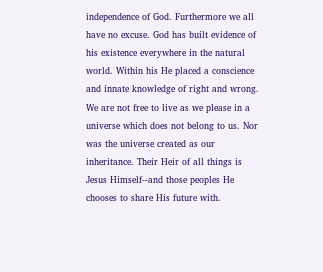independence of God. Furthermore we all have no excuse. God has built evidence of his existence everywhere in the natural world. Within his He placed a conscience and innate knowledge of right and wrong. We are not free to live as we please in a universe which does not belong to us. Nor was the universe created as our inheritance. Their Heir of all things is Jesus Himself--and those peoples He chooses to share His future with.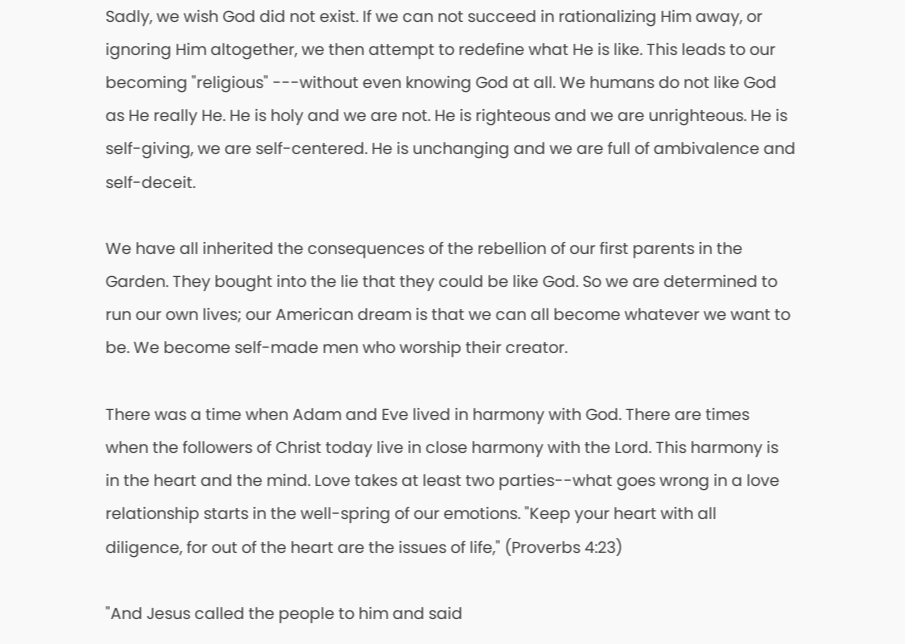Sadly, we wish God did not exist. If we can not succeed in rationalizing Him away, or ignoring Him altogether, we then attempt to redefine what He is like. This leads to our becoming "religious" ---without even knowing God at all. We humans do not like God as He really He. He is holy and we are not. He is righteous and we are unrighteous. He is self-giving, we are self-centered. He is unchanging and we are full of ambivalence and self-deceit.

We have all inherited the consequences of the rebellion of our first parents in the Garden. They bought into the lie that they could be like God. So we are determined to run our own lives; our American dream is that we can all become whatever we want to be. We become self-made men who worship their creator.

There was a time when Adam and Eve lived in harmony with God. There are times when the followers of Christ today live in close harmony with the Lord. This harmony is in the heart and the mind. Love takes at least two parties--what goes wrong in a love relationship starts in the well-spring of our emotions. "Keep your heart with all diligence, for out of the heart are the issues of life," (Proverbs 4:23)

"And Jesus called the people to him and said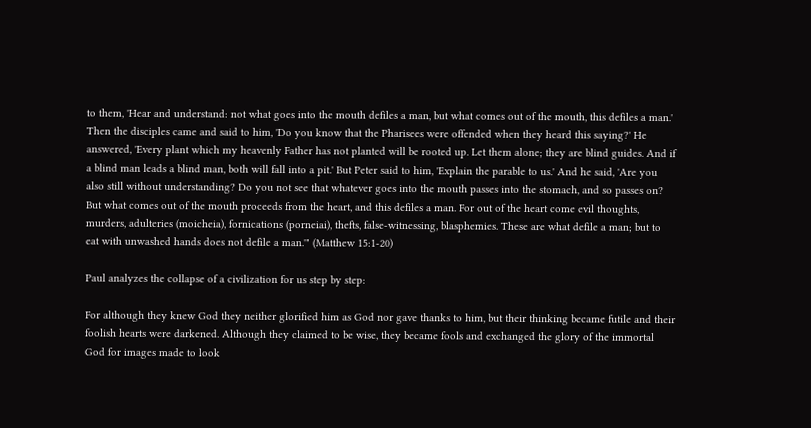to them, 'Hear and understand: not what goes into the mouth defiles a man, but what comes out of the mouth, this defiles a man.' Then the disciples came and said to him, 'Do you know that the Pharisees were offended when they heard this saying?' He answered, 'Every plant which my heavenly Father has not planted will be rooted up. Let them alone; they are blind guides. And if a blind man leads a blind man, both will fall into a pit.' But Peter said to him, 'Explain the parable to us.' And he said, 'Are you also still without understanding? Do you not see that whatever goes into the mouth passes into the stomach, and so passes on? But what comes out of the mouth proceeds from the heart, and this defiles a man. For out of the heart come evil thoughts, murders, adulteries (moicheia), fornications (porneiai), thefts, false-witnessing, blasphemies. These are what defile a man; but to eat with unwashed hands does not defile a man.'" (Matthew 15:1-20)

Paul analyzes the collapse of a civilization for us step by step:

For although they knew God they neither glorified him as God nor gave thanks to him, but their thinking became futile and their foolish hearts were darkened. Although they claimed to be wise, they became fools and exchanged the glory of the immortal God for images made to look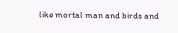like mortal man and birds and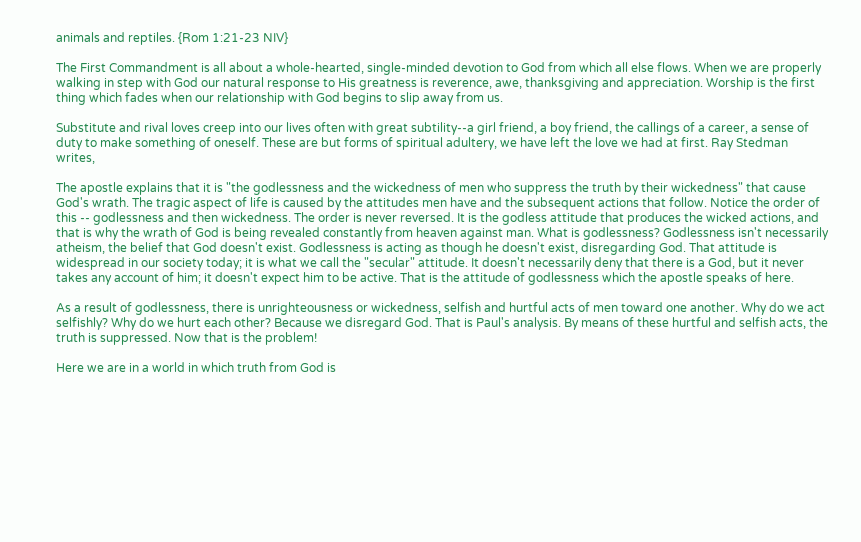animals and reptiles. {Rom 1:21-23 NIV}

The First Commandment is all about a whole-hearted, single-minded devotion to God from which all else flows. When we are properly walking in step with God our natural response to His greatness is reverence, awe, thanksgiving and appreciation. Worship is the first thing which fades when our relationship with God begins to slip away from us.

Substitute and rival loves creep into our lives often with great subtility--a girl friend, a boy friend, the callings of a career, a sense of duty to make something of oneself. These are but forms of spiritual adultery, we have left the love we had at first. Ray Stedman writes,

The apostle explains that it is "the godlessness and the wickedness of men who suppress the truth by their wickedness" that cause God's wrath. The tragic aspect of life is caused by the attitudes men have and the subsequent actions that follow. Notice the order of this -- godlessness and then wickedness. The order is never reversed. It is the godless attitude that produces the wicked actions, and that is why the wrath of God is being revealed constantly from heaven against man. What is godlessness? Godlessness isn't necessarily atheism, the belief that God doesn't exist. Godlessness is acting as though he doesn't exist, disregarding God. That attitude is widespread in our society today; it is what we call the "secular" attitude. It doesn't necessarily deny that there is a God, but it never takes any account of him; it doesn't expect him to be active. That is the attitude of godlessness which the apostle speaks of here.

As a result of godlessness, there is unrighteousness or wickedness, selfish and hurtful acts of men toward one another. Why do we act selfishly? Why do we hurt each other? Because we disregard God. That is Paul's analysis. By means of these hurtful and selfish acts, the truth is suppressed. Now that is the problem!

Here we are in a world in which truth from God is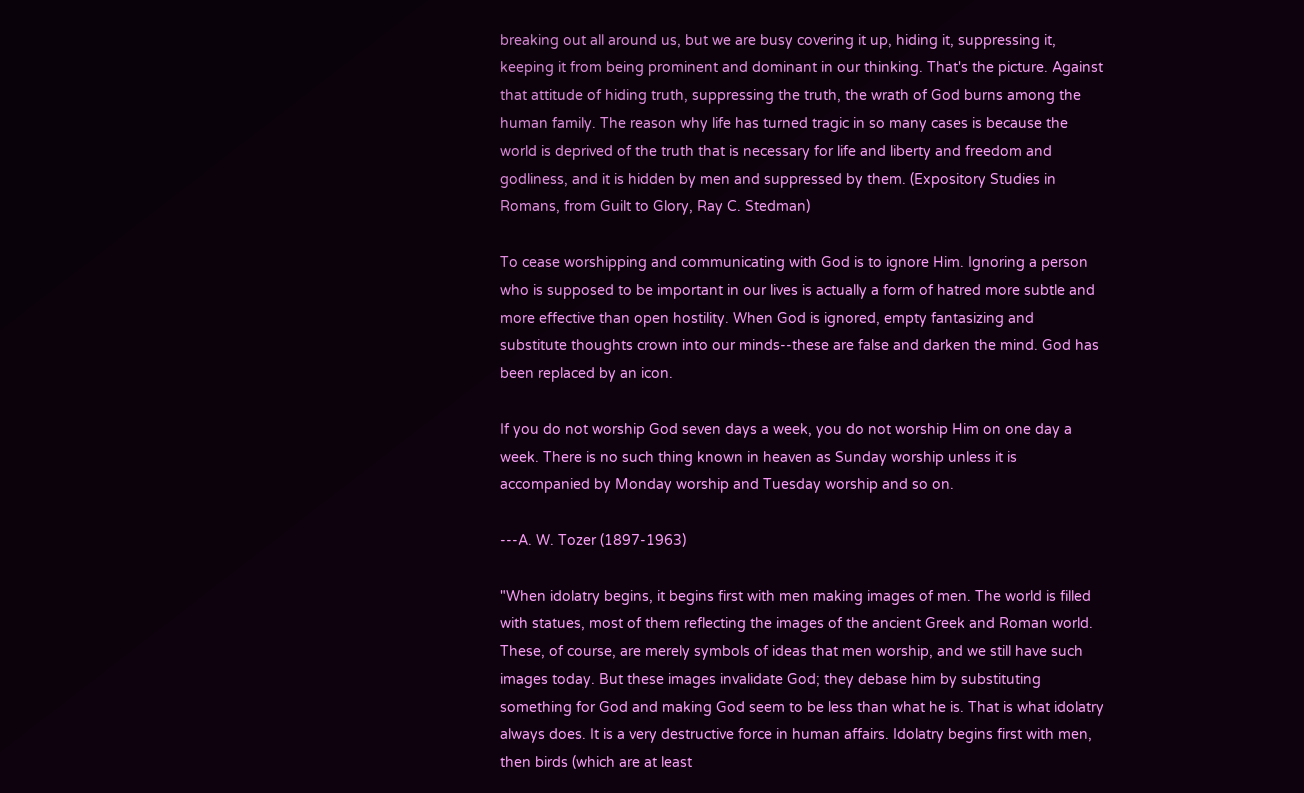breaking out all around us, but we are busy covering it up, hiding it, suppressing it, keeping it from being prominent and dominant in our thinking. That's the picture. Against that attitude of hiding truth, suppressing the truth, the wrath of God burns among the human family. The reason why life has turned tragic in so many cases is because the world is deprived of the truth that is necessary for life and liberty and freedom and godliness, and it is hidden by men and suppressed by them. (Expository Studies in Romans, from Guilt to Glory, Ray C. Stedman)

To cease worshipping and communicating with God is to ignore Him. Ignoring a person who is supposed to be important in our lives is actually a form of hatred more subtle and more effective than open hostility. When God is ignored, empty fantasizing and substitute thoughts crown into our minds--these are false and darken the mind. God has been replaced by an icon.

If you do not worship God seven days a week, you do not worship Him on one day a week. There is no such thing known in heaven as Sunday worship unless it is accompanied by Monday worship and Tuesday worship and so on.

---A. W. Tozer (1897-1963)

"When idolatry begins, it begins first with men making images of men. The world is filled with statues, most of them reflecting the images of the ancient Greek and Roman world. These, of course, are merely symbols of ideas that men worship, and we still have such images today. But these images invalidate God; they debase him by substituting something for God and making God seem to be less than what he is. That is what idolatry always does. It is a very destructive force in human affairs. Idolatry begins first with men, then birds (which are at least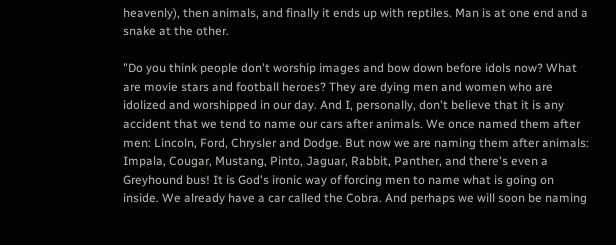heavenly), then animals, and finally it ends up with reptiles. Man is at one end and a snake at the other.

"Do you think people don't worship images and bow down before idols now? What are movie stars and football heroes? They are dying men and women who are idolized and worshipped in our day. And I, personally, don't believe that it is any accident that we tend to name our cars after animals. We once named them after men: Lincoln, Ford, Chrysler and Dodge. But now we are naming them after animals: Impala, Cougar, Mustang, Pinto, Jaguar, Rabbit, Panther, and there's even a Greyhound bus! It is God's ironic way of forcing men to name what is going on inside. We already have a car called the Cobra. And perhaps we will soon be naming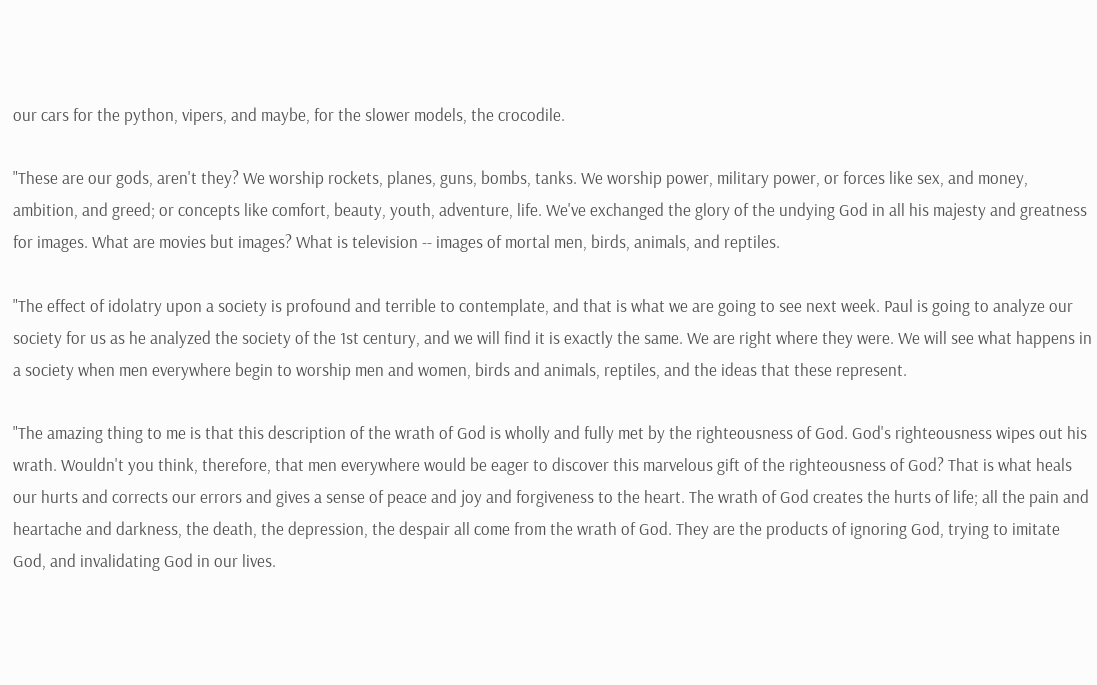our cars for the python, vipers, and maybe, for the slower models, the crocodile.

"These are our gods, aren't they? We worship rockets, planes, guns, bombs, tanks. We worship power, military power, or forces like sex, and money, ambition, and greed; or concepts like comfort, beauty, youth, adventure, life. We've exchanged the glory of the undying God in all his majesty and greatness for images. What are movies but images? What is television -- images of mortal men, birds, animals, and reptiles.

"The effect of idolatry upon a society is profound and terrible to contemplate, and that is what we are going to see next week. Paul is going to analyze our society for us as he analyzed the society of the 1st century, and we will find it is exactly the same. We are right where they were. We will see what happens in a society when men everywhere begin to worship men and women, birds and animals, reptiles, and the ideas that these represent.

"The amazing thing to me is that this description of the wrath of God is wholly and fully met by the righteousness of God. God's righteousness wipes out his wrath. Wouldn't you think, therefore, that men everywhere would be eager to discover this marvelous gift of the righteousness of God? That is what heals our hurts and corrects our errors and gives a sense of peace and joy and forgiveness to the heart. The wrath of God creates the hurts of life; all the pain and heartache and darkness, the death, the depression, the despair all come from the wrath of God. They are the products of ignoring God, trying to imitate God, and invalidating God in our lives.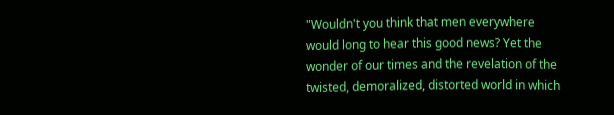"Wouldn't you think that men everywhere would long to hear this good news? Yet the wonder of our times and the revelation of the twisted, demoralized, distorted world in which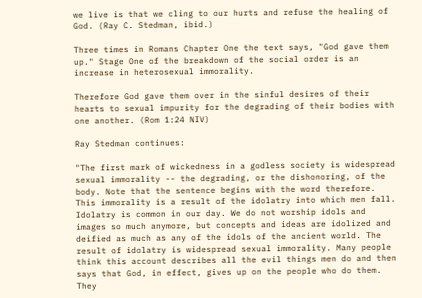we live is that we cling to our hurts and refuse the healing of God. (Ray C. Stedman, ibid.)

Three times in Romans Chapter One the text says, "God gave them up." Stage One of the breakdown of the social order is an increase in heterosexual immorality.

Therefore God gave them over in the sinful desires of their hearts to sexual impurity for the degrading of their bodies with one another. (Rom 1:24 NIV)

Ray Stedman continues:

"The first mark of wickedness in a godless society is widespread sexual immorality -- the degrading, or the dishonoring, of the body. Note that the sentence begins with the word therefore. This immorality is a result of the idolatry into which men fall. Idolatry is common in our day. We do not worship idols and images so much anymore, but concepts and ideas are idolized and deified as much as any of the idols of the ancient world. The result of idolatry is widespread sexual immorality. Many people think this account describes all the evil things men do and then says that God, in effect, gives up on the people who do them. They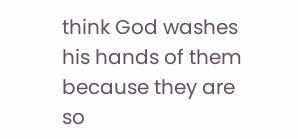think God washes his hands of them because they are so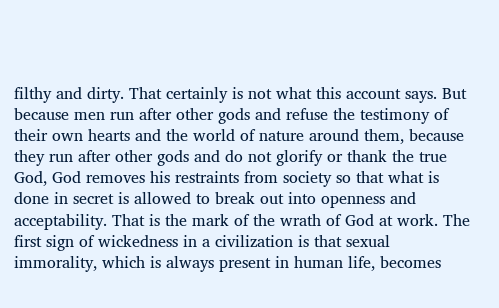filthy and dirty. That certainly is not what this account says. But because men run after other gods and refuse the testimony of their own hearts and the world of nature around them, because they run after other gods and do not glorify or thank the true God, God removes his restraints from society so that what is done in secret is allowed to break out into openness and acceptability. That is the mark of the wrath of God at work. The first sign of wickedness in a civilization is that sexual immorality, which is always present in human life, becomes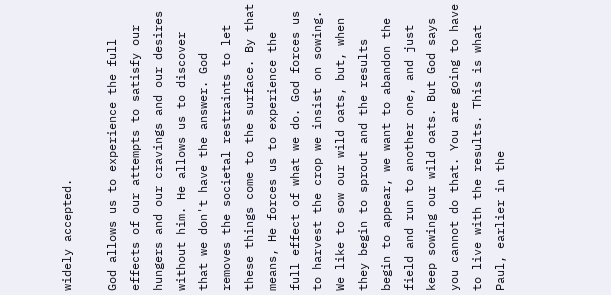widely accepted.

God allows us to experience the full effects of our attempts to satisfy our hungers and our cravings and our desires without him. He allows us to discover that we don't have the answer. God removes the societal restraints to let these things come to the surface. By that means, He forces us to experience the full effect of what we do. God forces us to harvest the crop we insist on sowing. We like to sow our wild oats, but, when they begin to sprout and the results begin to appear, we want to abandon the field and run to another one, and just keep sowing our wild oats. But God says you cannot do that. You are going to have to live with the results. This is what Paul, earlier in the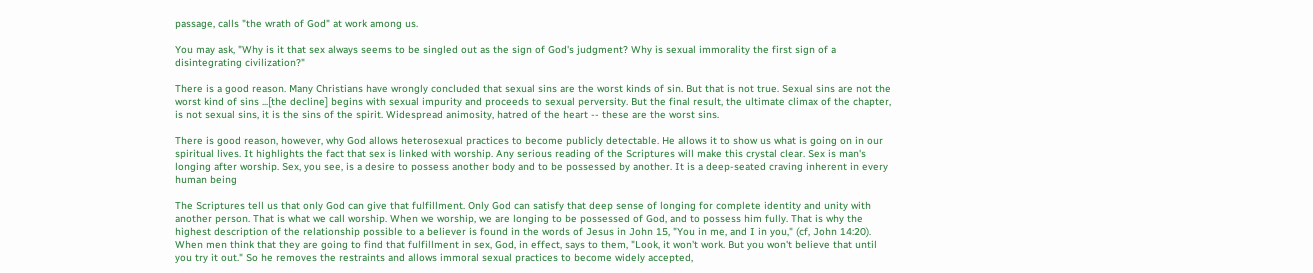passage, calls "the wrath of God" at work among us.

You may ask, "Why is it that sex always seems to be singled out as the sign of God's judgment? Why is sexual immorality the first sign of a disintegrating civilization?"

There is a good reason. Many Christians have wrongly concluded that sexual sins are the worst kinds of sin. But that is not true. Sexual sins are not the worst kind of sins ...[the decline] begins with sexual impurity and proceeds to sexual perversity. But the final result, the ultimate climax of the chapter, is not sexual sins, it is the sins of the spirit. Widespread animosity, hatred of the heart -- these are the worst sins.

There is good reason, however, why God allows heterosexual practices to become publicly detectable. He allows it to show us what is going on in our spiritual lives. It highlights the fact that sex is linked with worship. Any serious reading of the Scriptures will make this crystal clear. Sex is man's longing after worship. Sex, you see, is a desire to possess another body and to be possessed by another. It is a deep-seated craving inherent in every human being

The Scriptures tell us that only God can give that fulfillment. Only God can satisfy that deep sense of longing for complete identity and unity with another person. That is what we call worship. When we worship, we are longing to be possessed of God, and to possess him fully. That is why the highest description of the relationship possible to a believer is found in the words of Jesus in John 15, "You in me, and I in you," (cf, John 14:20). When men think that they are going to find that fulfillment in sex, God, in effect, says to them, "Look, it won't work. But you won't believe that until you try it out." So he removes the restraints and allows immoral sexual practices to become widely accepted,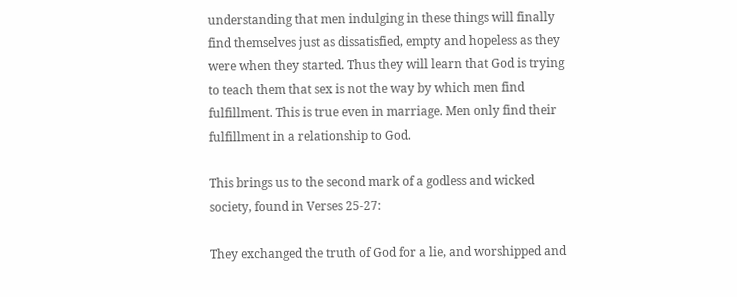understanding that men indulging in these things will finally find themselves just as dissatisfied, empty and hopeless as they were when they started. Thus they will learn that God is trying to teach them that sex is not the way by which men find fulfillment. This is true even in marriage. Men only find their fulfillment in a relationship to God.

This brings us to the second mark of a godless and wicked society, found in Verses 25-27:

They exchanged the truth of God for a lie, and worshipped and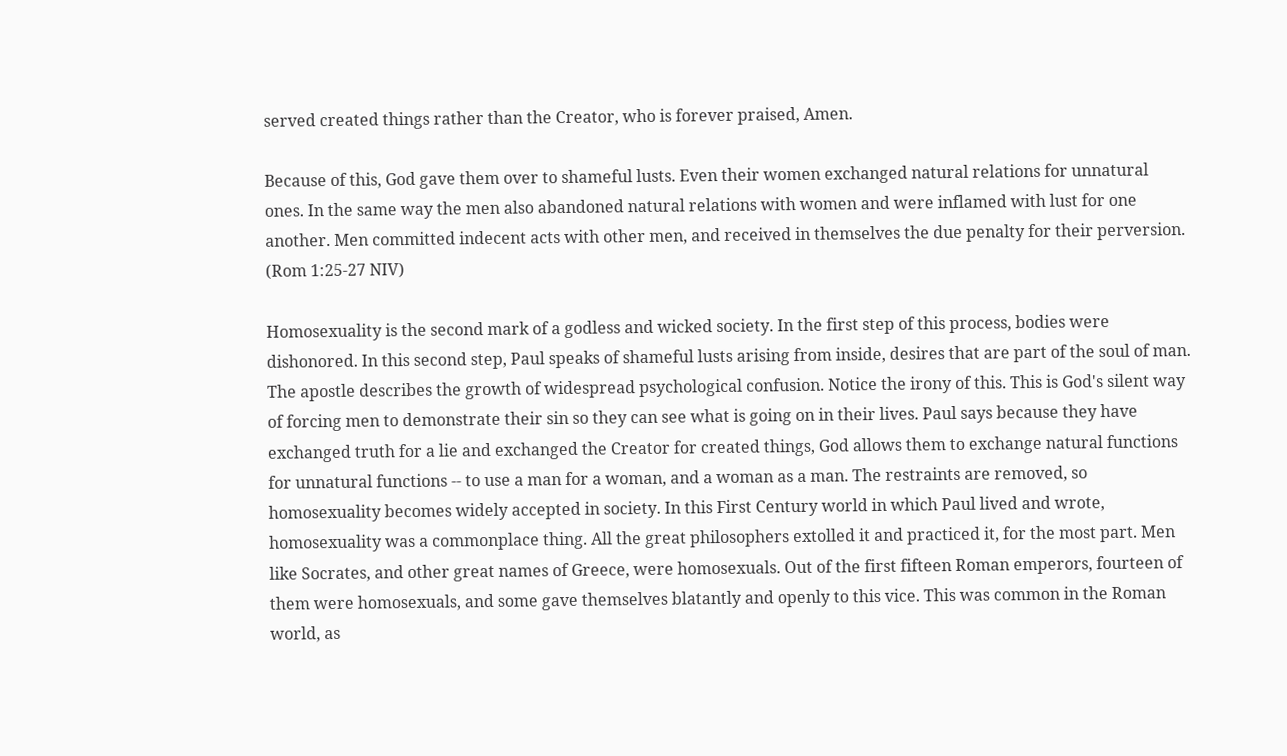served created things rather than the Creator, who is forever praised, Amen.

Because of this, God gave them over to shameful lusts. Even their women exchanged natural relations for unnatural ones. In the same way the men also abandoned natural relations with women and were inflamed with lust for one another. Men committed indecent acts with other men, and received in themselves the due penalty for their perversion. (Rom 1:25-27 NIV)

Homosexuality is the second mark of a godless and wicked society. In the first step of this process, bodies were dishonored. In this second step, Paul speaks of shameful lusts arising from inside, desires that are part of the soul of man. The apostle describes the growth of widespread psychological confusion. Notice the irony of this. This is God's silent way of forcing men to demonstrate their sin so they can see what is going on in their lives. Paul says because they have exchanged truth for a lie and exchanged the Creator for created things, God allows them to exchange natural functions for unnatural functions -- to use a man for a woman, and a woman as a man. The restraints are removed, so homosexuality becomes widely accepted in society. In this First Century world in which Paul lived and wrote, homosexuality was a commonplace thing. All the great philosophers extolled it and practiced it, for the most part. Men like Socrates, and other great names of Greece, were homosexuals. Out of the first fifteen Roman emperors, fourteen of them were homosexuals, and some gave themselves blatantly and openly to this vice. This was common in the Roman world, as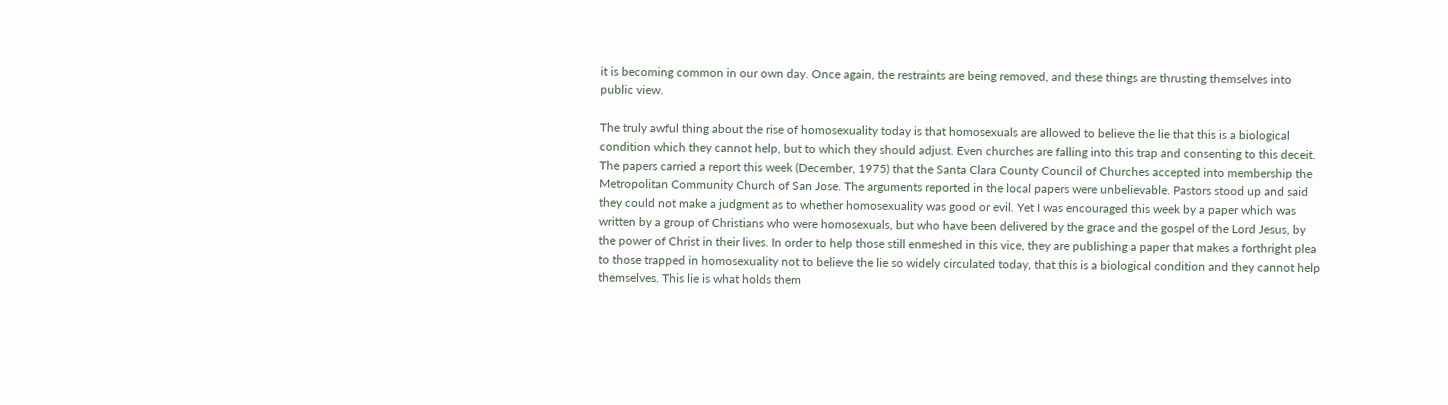it is becoming common in our own day. Once again, the restraints are being removed, and these things are thrusting themselves into public view.

The truly awful thing about the rise of homosexuality today is that homosexuals are allowed to believe the lie that this is a biological condition which they cannot help, but to which they should adjust. Even churches are falling into this trap and consenting to this deceit. The papers carried a report this week (December, 1975) that the Santa Clara County Council of Churches accepted into membership the Metropolitan Community Church of San Jose. The arguments reported in the local papers were unbelievable. Pastors stood up and said they could not make a judgment as to whether homosexuality was good or evil. Yet I was encouraged this week by a paper which was written by a group of Christians who were homosexuals, but who have been delivered by the grace and the gospel of the Lord Jesus, by the power of Christ in their lives. In order to help those still enmeshed in this vice, they are publishing a paper that makes a forthright plea to those trapped in homosexuality not to believe the lie so widely circulated today, that this is a biological condition and they cannot help themselves. This lie is what holds them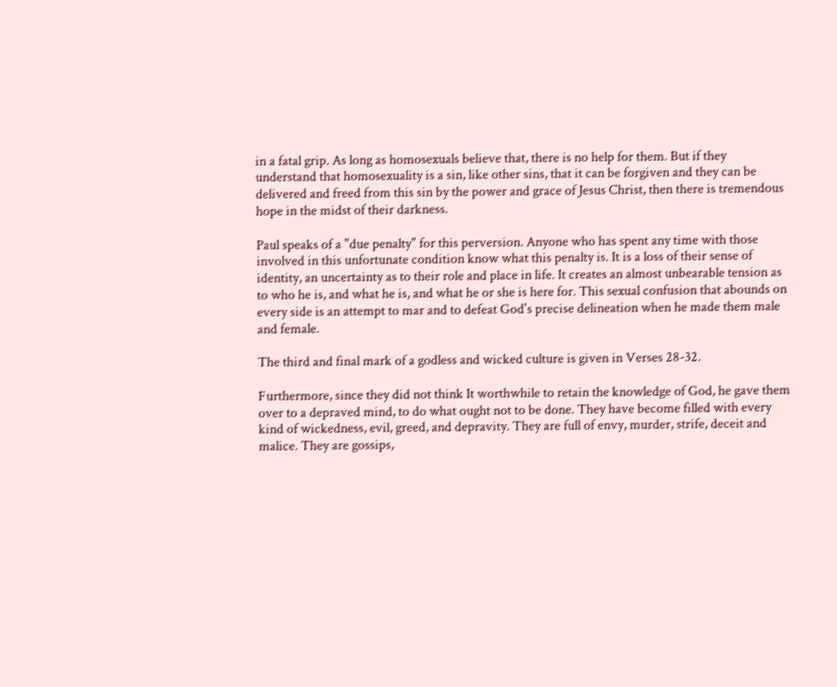in a fatal grip. As long as homosexuals believe that, there is no help for them. But if they understand that homosexuality is a sin, like other sins, that it can be forgiven and they can be delivered and freed from this sin by the power and grace of Jesus Christ, then there is tremendous hope in the midst of their darkness.

Paul speaks of a "due penalty" for this perversion. Anyone who has spent any time with those involved in this unfortunate condition know what this penalty is. It is a loss of their sense of identity, an uncertainty as to their role and place in life. It creates an almost unbearable tension as to who he is, and what he is, and what he or she is here for. This sexual confusion that abounds on every side is an attempt to mar and to defeat God's precise delineation when he made them male and female.

The third and final mark of a godless and wicked culture is given in Verses 28-32.

Furthermore, since they did not think It worthwhile to retain the knowledge of God, he gave them over to a depraved mind, to do what ought not to be done. They have become filled with every kind of wickedness, evil, greed, and depravity. They are full of envy, murder, strife, deceit and malice. They are gossips,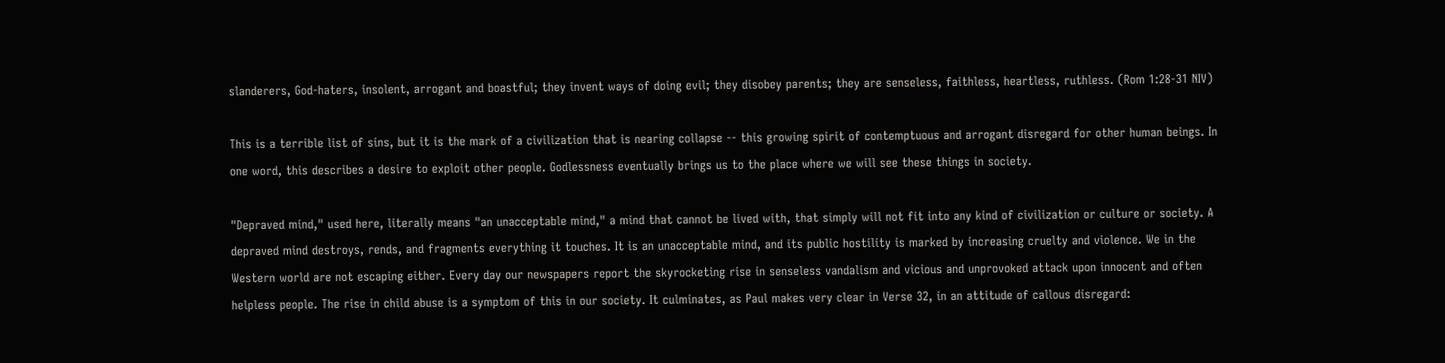slanderers, God-haters, insolent, arrogant and boastful; they invent ways of doing evil; they disobey parents; they are senseless, faithless, heartless, ruthless. (Rom 1:28-31 NIV)

This is a terrible list of sins, but it is the mark of a civilization that is nearing collapse -- this growing spirit of contemptuous and arrogant disregard for other human beings. In one word, this describes a desire to exploit other people. Godlessness eventually brings us to the place where we will see these things in society.

"Depraved mind," used here, literally means "an unacceptable mind," a mind that cannot be lived with, that simply will not fit into any kind of civilization or culture or society. A depraved mind destroys, rends, and fragments everything it touches. It is an unacceptable mind, and its public hostility is marked by increasing cruelty and violence. We in the Western world are not escaping either. Every day our newspapers report the skyrocketing rise in senseless vandalism and vicious and unprovoked attack upon innocent and often helpless people. The rise in child abuse is a symptom of this in our society. It culminates, as Paul makes very clear in Verse 32, in an attitude of callous disregard: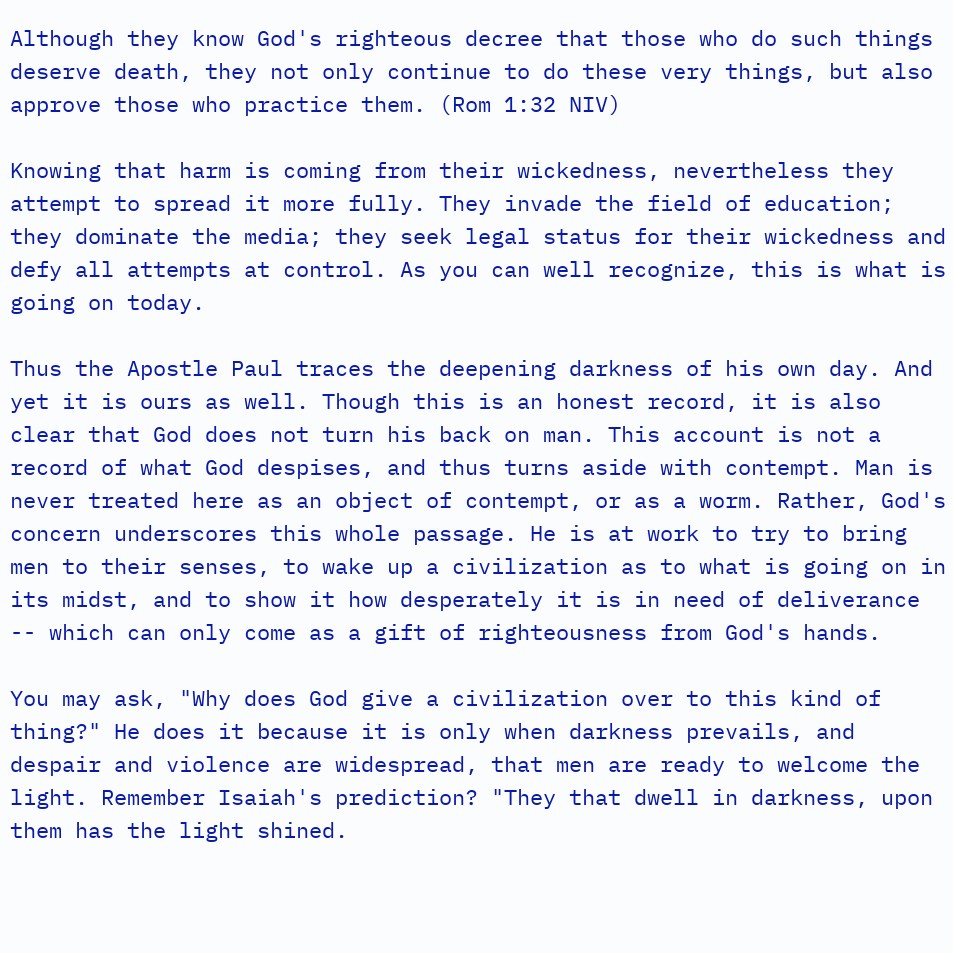Although they know God's righteous decree that those who do such things deserve death, they not only continue to do these very things, but also approve those who practice them. (Rom 1:32 NIV)

Knowing that harm is coming from their wickedness, nevertheless they attempt to spread it more fully. They invade the field of education; they dominate the media; they seek legal status for their wickedness and defy all attempts at control. As you can well recognize, this is what is going on today.

Thus the Apostle Paul traces the deepening darkness of his own day. And yet it is ours as well. Though this is an honest record, it is also clear that God does not turn his back on man. This account is not a record of what God despises, and thus turns aside with contempt. Man is never treated here as an object of contempt, or as a worm. Rather, God's concern underscores this whole passage. He is at work to try to bring men to their senses, to wake up a civilization as to what is going on in its midst, and to show it how desperately it is in need of deliverance -- which can only come as a gift of righteousness from God's hands.

You may ask, "Why does God give a civilization over to this kind of thing?" He does it because it is only when darkness prevails, and despair and violence are widespread, that men are ready to welcome the light. Remember Isaiah's prediction? "They that dwell in darkness, upon them has the light shined.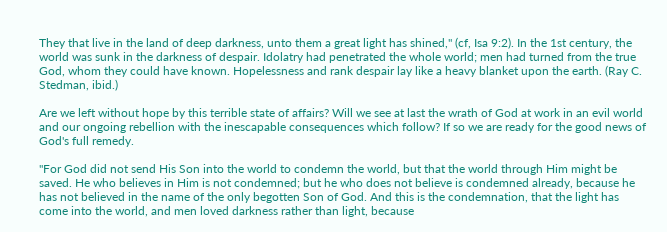They that live in the land of deep darkness, unto them a great light has shined," (cf, Isa 9:2). In the 1st century, the world was sunk in the darkness of despair. Idolatry had penetrated the whole world; men had turned from the true God, whom they could have known. Hopelessness and rank despair lay like a heavy blanket upon the earth. (Ray C. Stedman, ibid.)

Are we left without hope by this terrible state of affairs? Will we see at last the wrath of God at work in an evil world and our ongoing rebellion with the inescapable consequences which follow? If so we are ready for the good news of God's full remedy.

"For God did not send His Son into the world to condemn the world, but that the world through Him might be saved. He who believes in Him is not condemned; but he who does not believe is condemned already, because he has not believed in the name of the only begotten Son of God. And this is the condemnation, that the light has come into the world, and men loved darkness rather than light, because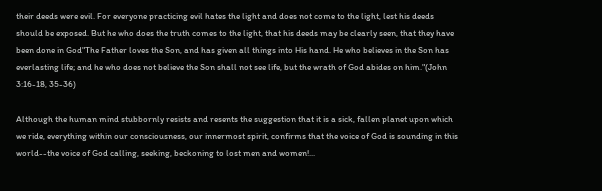their deeds were evil. For everyone practicing evil hates the light and does not come to the light, lest his deeds should be exposed. But he who does the truth comes to the light, that his deeds may be clearly seen, that they have been done in God"The Father loves the Son, and has given all things into His hand. He who believes in the Son has everlasting life; and he who does not believe the Son shall not see life, but the wrath of God abides on him."(John 3:16-18, 35-36)

Although the human mind stubbornly resists and resents the suggestion that it is a sick, fallen planet upon which we ride, everything within our consciousness, our innermost spirit, confirms that the voice of God is sounding in this world--the voice of God calling, seeking, beckoning to lost men and women!...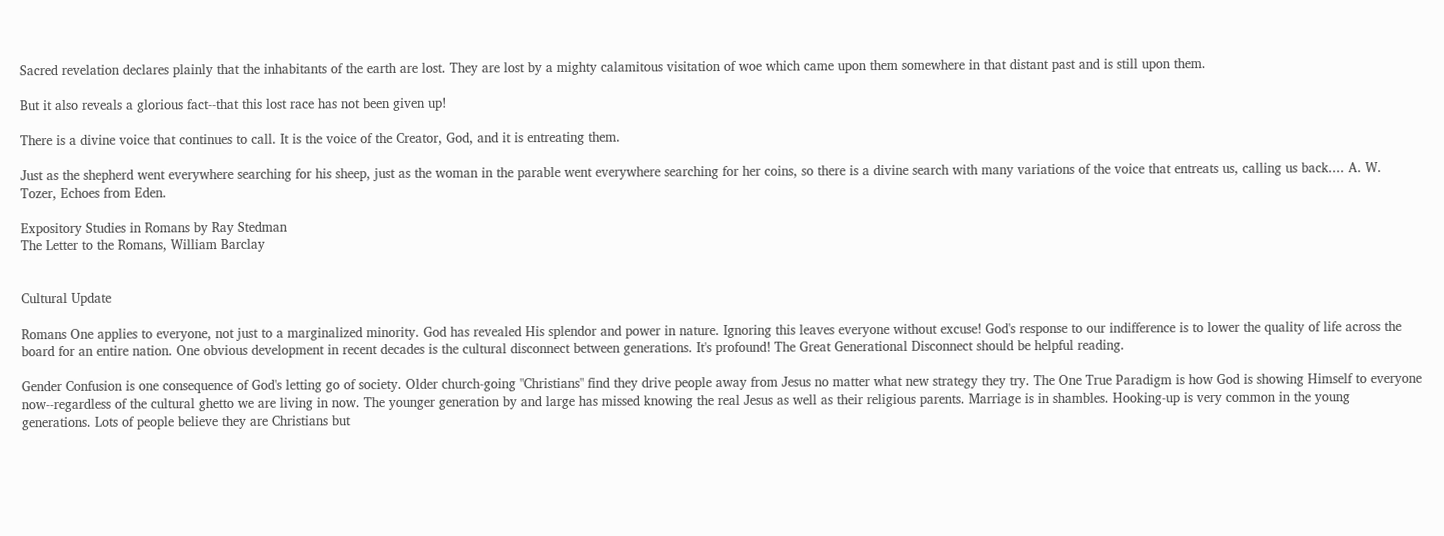Sacred revelation declares plainly that the inhabitants of the earth are lost. They are lost by a mighty calamitous visitation of woe which came upon them somewhere in that distant past and is still upon them.

But it also reveals a glorious fact--that this lost race has not been given up!

There is a divine voice that continues to call. It is the voice of the Creator, God, and it is entreating them.

Just as the shepherd went everywhere searching for his sheep, just as the woman in the parable went everywhere searching for her coins, so there is a divine search with many variations of the voice that entreats us, calling us back.... A. W. Tozer, Echoes from Eden.

Expository Studies in Romans by Ray Stedman
The Letter to the Romans, William Barclay


Cultural Update

Romans One applies to everyone, not just to a marginalized minority. God has revealed His splendor and power in nature. Ignoring this leaves everyone without excuse! God's response to our indifference is to lower the quality of life across the board for an entire nation. One obvious development in recent decades is the cultural disconnect between generations. It's profound! The Great Generational Disconnect should be helpful reading.

Gender Confusion is one consequence of God's letting go of society. Older church-going "Christians" find they drive people away from Jesus no matter what new strategy they try. The One True Paradigm is how God is showing Himself to everyone now--regardless of the cultural ghetto we are living in now. The younger generation by and large has missed knowing the real Jesus as well as their religious parents. Marriage is in shambles. Hooking-up is very common in the young generations. Lots of people believe they are Christians but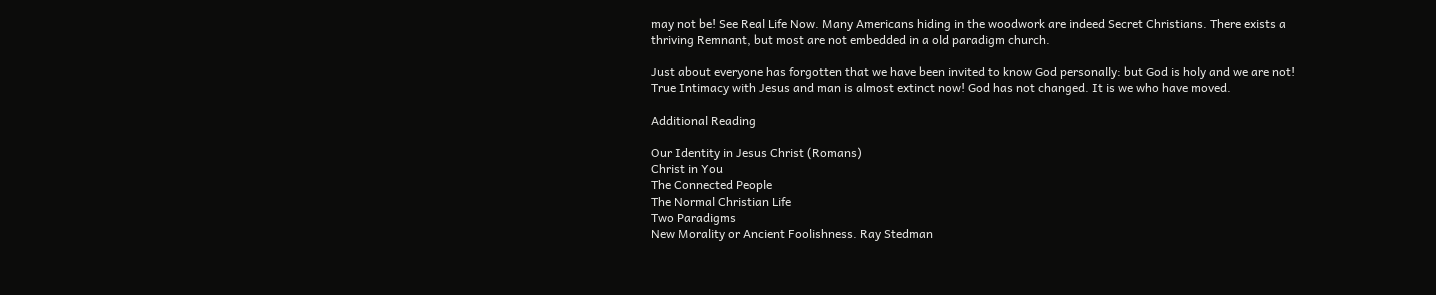may not be! See Real Life Now. Many Americans hiding in the woodwork are indeed Secret Christians. There exists a thriving Remnant, but most are not embedded in a old paradigm church.

Just about everyone has forgotten that we have been invited to know God personally: but God is holy and we are not! True Intimacy with Jesus and man is almost extinct now! God has not changed. It is we who have moved.

Additional Reading

Our Identity in Jesus Christ (Romans)
Christ in You
The Connected People
The Normal Christian Life
Two Paradigms
New Morality or Ancient Foolishness. Ray Stedman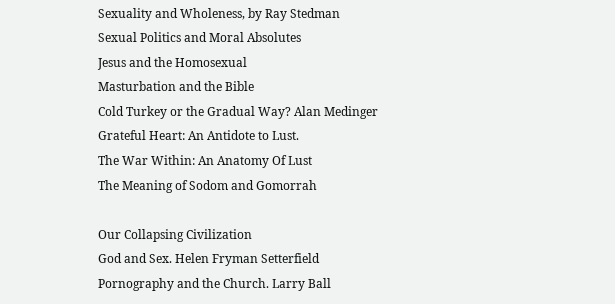Sexuality and Wholeness, by Ray Stedman
Sexual Politics and Moral Absolutes
Jesus and the Homosexual
Masturbation and the Bible
Cold Turkey or the Gradual Way? Alan Medinger
Grateful Heart: An Antidote to Lust.
The War Within: An Anatomy Of Lust
The Meaning of Sodom and Gomorrah

Our Collapsing Civilization
God and Sex. Helen Fryman Setterfield
Pornography and the Church. Larry Ball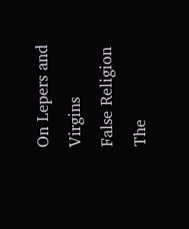On Lepers and Virgins
False Religion
The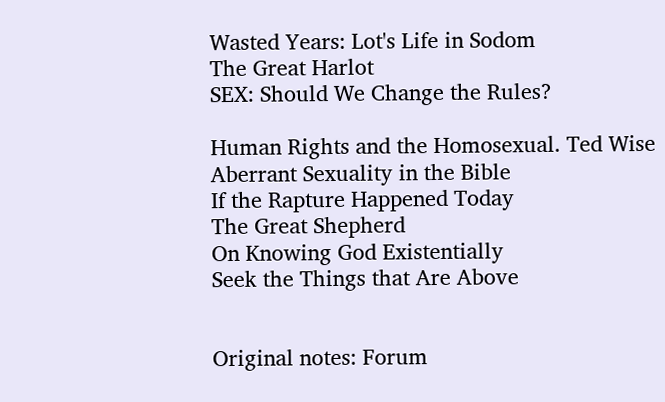Wasted Years: Lot's Life in Sodom
The Great Harlot
SEX: Should We Change the Rules?

Human Rights and the Homosexual. Ted Wise
Aberrant Sexuality in the Bible
If the Rapture Happened Today
The Great Shepherd
On Knowing God Existentially
Seek the Things that Are Above


Original notes: Forum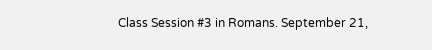Class Session #3 in Romans. September 21,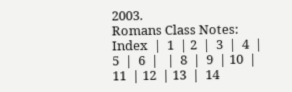2003.
Romans Class Notes:   Index  |  1  | 2  |  3  |  4  | 5  |  6  |   |  8  |  9  | 10  |  11  | 12  | 13  |  14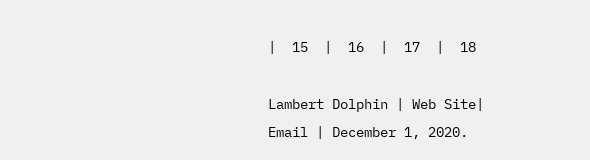|  15  |  16  |  17  |  18

Lambert Dolphin | Web Site| Email | December 1, 2020.